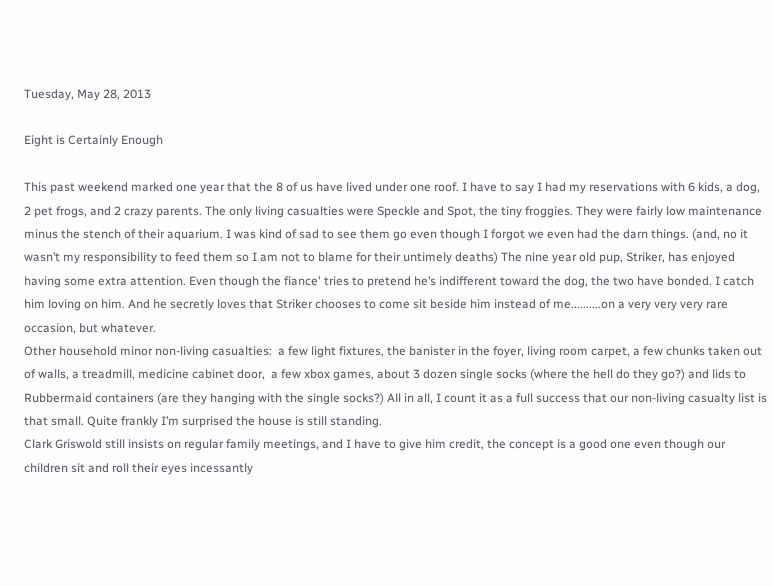Tuesday, May 28, 2013

Eight is Certainly Enough

This past weekend marked one year that the 8 of us have lived under one roof. I have to say I had my reservations with 6 kids, a dog, 2 pet frogs, and 2 crazy parents. The only living casualties were Speckle and Spot, the tiny froggies. They were fairly low maintenance minus the stench of their aquarium. I was kind of sad to see them go even though I forgot we even had the darn things. (and, no it wasn’t my responsibility to feed them so I am not to blame for their untimely deaths) The nine year old pup, Striker, has enjoyed having some extra attention. Even though the fiance' tries to pretend he’s indifferent toward the dog, the two have bonded. I catch him loving on him. And he secretly loves that Striker chooses to come sit beside him instead of me..........on a very very very rare occasion, but whatever.
Other household minor non-living casualties:  a few light fixtures, the banister in the foyer, living room carpet, a few chunks taken out of walls, a treadmill, medicine cabinet door,  a few xbox games, about 3 dozen single socks (where the hell do they go?) and lids to Rubbermaid containers (are they hanging with the single socks?) All in all, I count it as a full success that our non-living casualty list is that small. Quite frankly I’m surprised the house is still standing.
Clark Griswold still insists on regular family meetings, and I have to give him credit, the concept is a good one even though our children sit and roll their eyes incessantly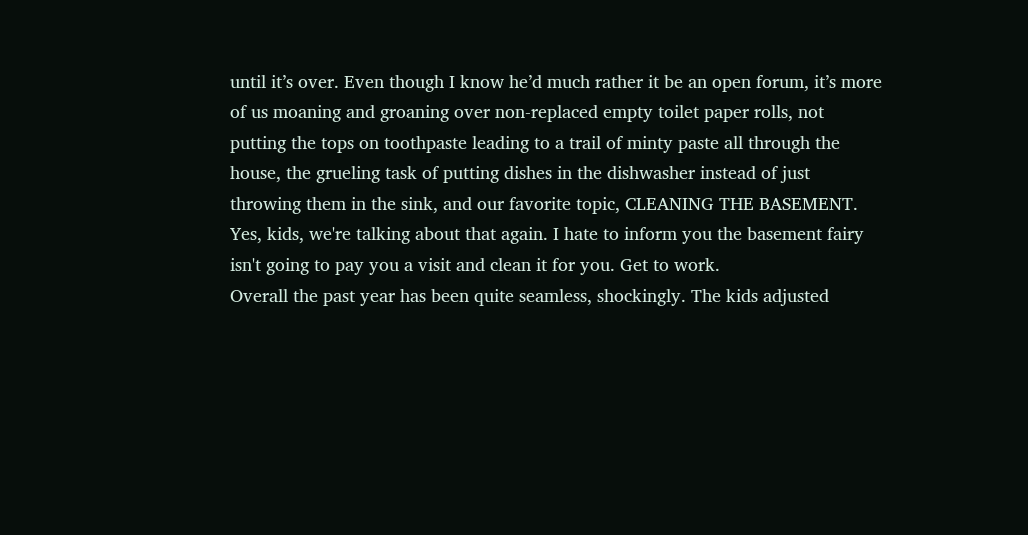until it’s over. Even though I know he’d much rather it be an open forum, it’s more of us moaning and groaning over non-replaced empty toilet paper rolls, not putting the tops on toothpaste leading to a trail of minty paste all through the house, the grueling task of putting dishes in the dishwasher instead of just throwing them in the sink, and our favorite topic, CLEANING THE BASEMENT. Yes, kids, we're talking about that again. I hate to inform you the basement fairy isn't going to pay you a visit and clean it for you. Get to work.
Overall the past year has been quite seamless, shockingly. The kids adjusted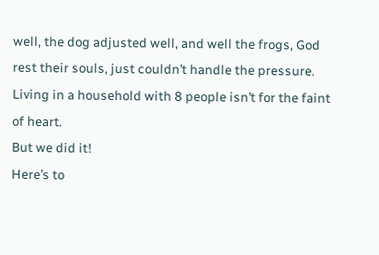well, the dog adjusted well, and well the frogs, God rest their souls, just couldn’t handle the pressure. Living in a household with 8 people isn’t for the faint of heart.
But we did it!
Here’s to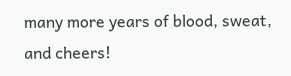many more years of blood, sweat, and cheers!